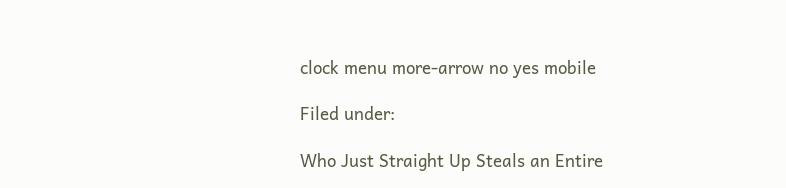clock menu more-arrow no yes mobile

Filed under:

Who Just Straight Up Steals an Entire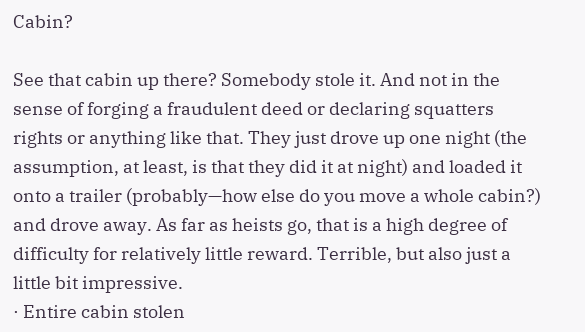Cabin?

See that cabin up there? Somebody stole it. And not in the sense of forging a fraudulent deed or declaring squatters rights or anything like that. They just drove up one night (the assumption, at least, is that they did it at night) and loaded it onto a trailer (probably—how else do you move a whole cabin?) and drove away. As far as heists go, that is a high degree of difficulty for relatively little reward. Terrible, but also just a little bit impressive.
· Entire cabin stolen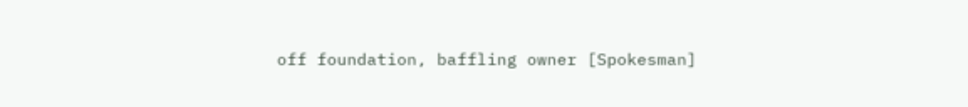off foundation, baffling owner [Spokesman]